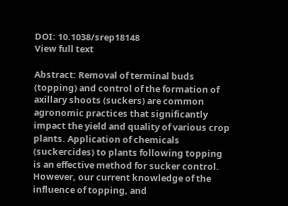DOI: 10.1038/srep18148
View full text

Abstract: Removal of terminal buds (topping) and control of the formation of axillary shoots (suckers) are common agronomic practices that significantly impact the yield and quality of various crop plants. Application of chemicals (suckercides) to plants following topping is an effective method for sucker control. However, our current knowledge of the influence of topping, and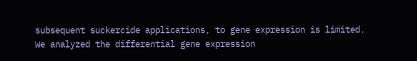subsequent suckercide applications, to gene expression is limited. We analyzed the differential gene expression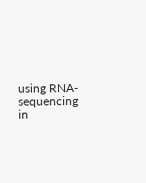using RNA-sequencing in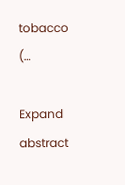tobacco (…

Expand abstract